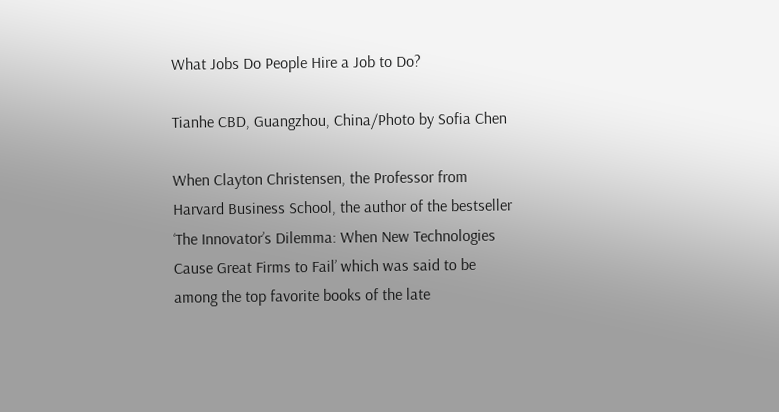What Jobs Do People Hire a Job to Do?

Tianhe CBD, Guangzhou, China/Photo by Sofia Chen

When Clayton Christensen, the Professor from Harvard Business School, the author of the bestseller ‘The Innovator’s Dilemma: When New Technologies Cause Great Firms to Fail’ which was said to be among the top favorite books of the late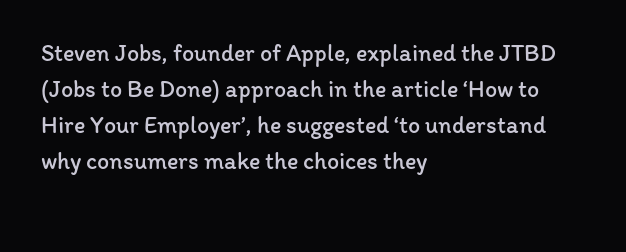Steven Jobs, founder of Apple, explained the JTBD (Jobs to Be Done) approach in the article ‘How to Hire Your Employer’, he suggested ‘to understand why consumers make the choices they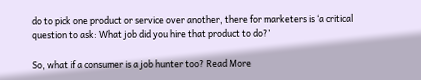do to pick one product or service over another, there for marketers is ‘a critical question to ask: What job did you hire that product to do?’

So, what if a consumer is a job hunter too? Read More